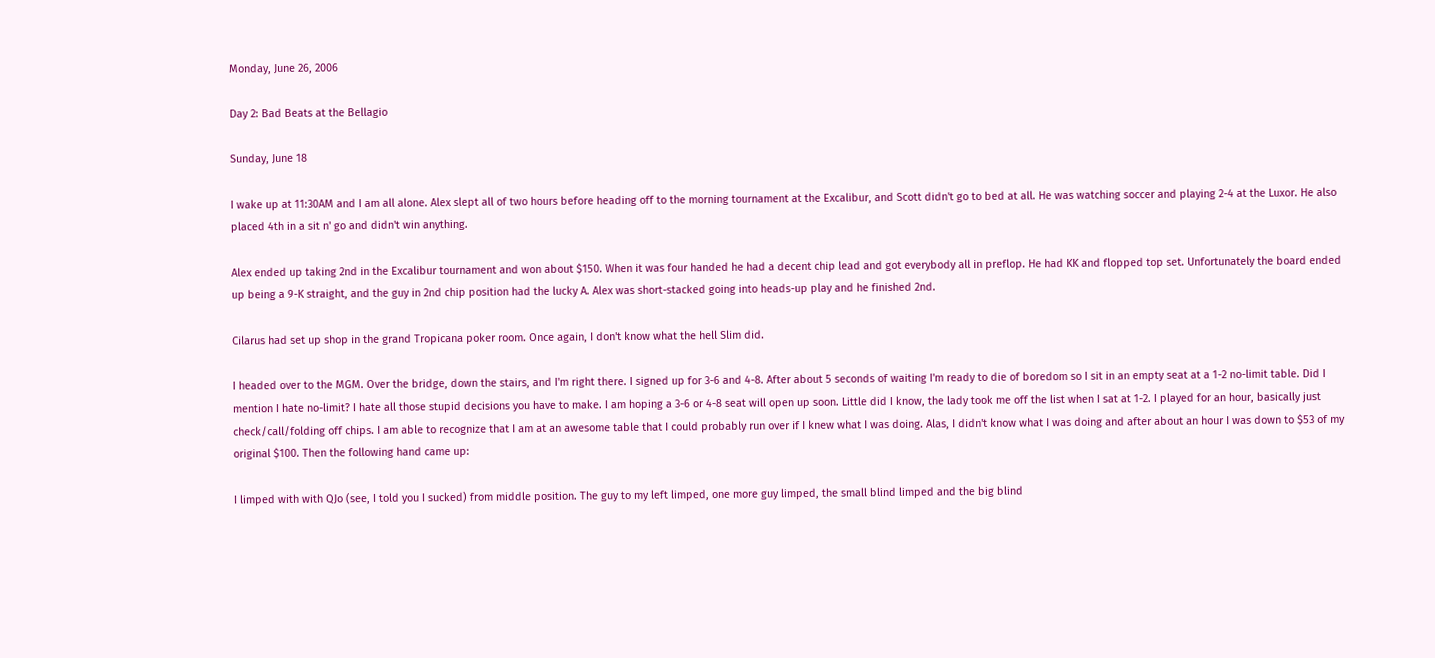Monday, June 26, 2006

Day 2: Bad Beats at the Bellagio

Sunday, June 18

I wake up at 11:30AM and I am all alone. Alex slept all of two hours before heading off to the morning tournament at the Excalibur, and Scott didn't go to bed at all. He was watching soccer and playing 2-4 at the Luxor. He also placed 4th in a sit n' go and didn't win anything.

Alex ended up taking 2nd in the Excalibur tournament and won about $150. When it was four handed he had a decent chip lead and got everybody all in preflop. He had KK and flopped top set. Unfortunately the board ended up being a 9-K straight, and the guy in 2nd chip position had the lucky A. Alex was short-stacked going into heads-up play and he finished 2nd.

Cilarus had set up shop in the grand Tropicana poker room. Once again, I don't know what the hell Slim did.

I headed over to the MGM. Over the bridge, down the stairs, and I'm right there. I signed up for 3-6 and 4-8. After about 5 seconds of waiting I'm ready to die of boredom so I sit in an empty seat at a 1-2 no-limit table. Did I mention I hate no-limit? I hate all those stupid decisions you have to make. I am hoping a 3-6 or 4-8 seat will open up soon. Little did I know, the lady took me off the list when I sat at 1-2. I played for an hour, basically just check/call/folding off chips. I am able to recognize that I am at an awesome table that I could probably run over if I knew what I was doing. Alas, I didn't know what I was doing and after about an hour I was down to $53 of my original $100. Then the following hand came up:

I limped with with QJo (see, I told you I sucked) from middle position. The guy to my left limped, one more guy limped, the small blind limped and the big blind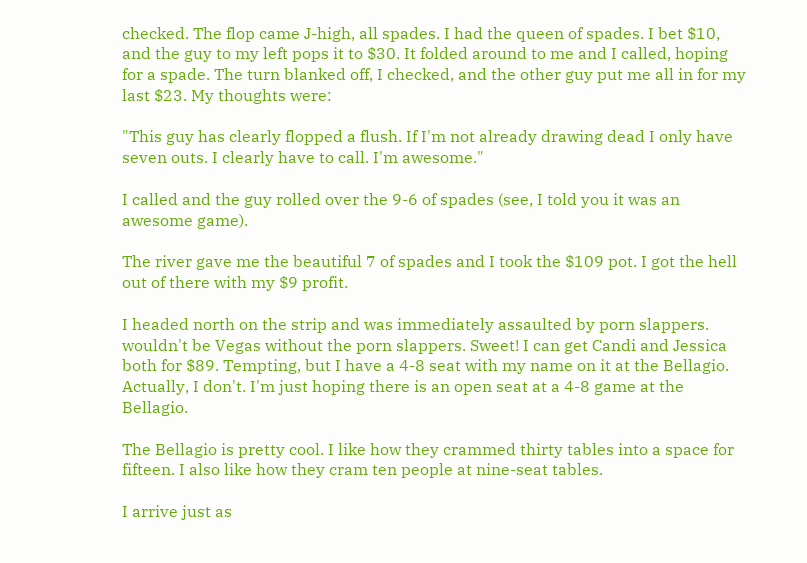checked. The flop came J-high, all spades. I had the queen of spades. I bet $10, and the guy to my left pops it to $30. It folded around to me and I called, hoping for a spade. The turn blanked off, I checked, and the other guy put me all in for my last $23. My thoughts were:

"This guy has clearly flopped a flush. If I'm not already drawing dead I only have seven outs. I clearly have to call. I'm awesome."

I called and the guy rolled over the 9-6 of spades (see, I told you it was an awesome game).

The river gave me the beautiful 7 of spades and I took the $109 pot. I got the hell out of there with my $9 profit.

I headed north on the strip and was immediately assaulted by porn slappers. wouldn't be Vegas without the porn slappers. Sweet! I can get Candi and Jessica both for $89. Tempting, but I have a 4-8 seat with my name on it at the Bellagio. Actually, I don't. I'm just hoping there is an open seat at a 4-8 game at the Bellagio.

The Bellagio is pretty cool. I like how they crammed thirty tables into a space for fifteen. I also like how they cram ten people at nine-seat tables.

I arrive just as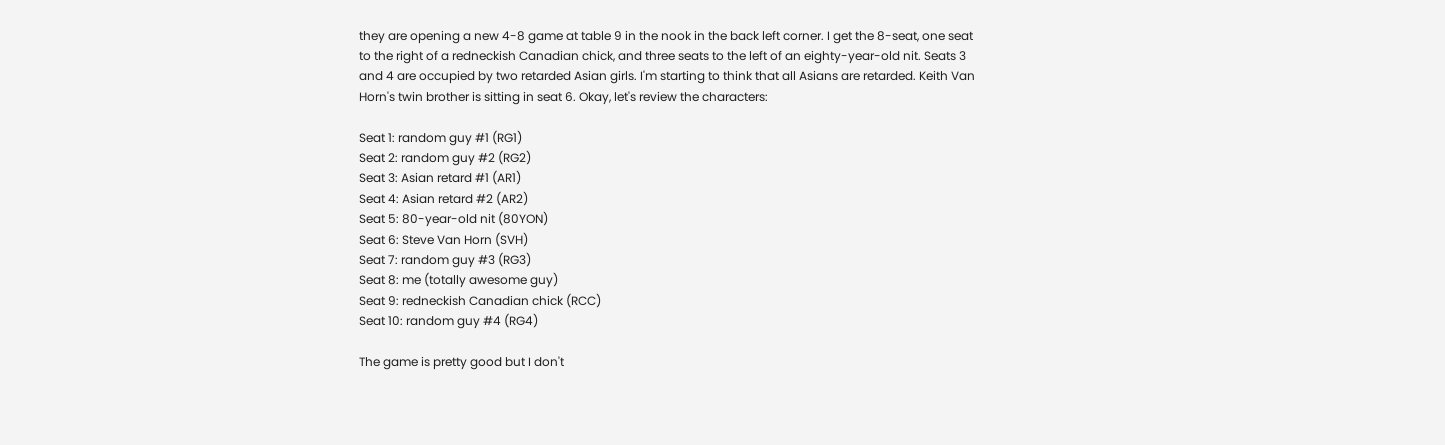they are opening a new 4-8 game at table 9 in the nook in the back left corner. I get the 8-seat, one seat to the right of a redneckish Canadian chick, and three seats to the left of an eighty-year-old nit. Seats 3 and 4 are occupied by two retarded Asian girls. I'm starting to think that all Asians are retarded. Keith Van Horn's twin brother is sitting in seat 6. Okay, let's review the characters:

Seat 1: random guy #1 (RG1)
Seat 2: random guy #2 (RG2)
Seat 3: Asian retard #1 (AR1)
Seat 4: Asian retard #2 (AR2)
Seat 5: 80-year-old nit (80YON)
Seat 6: Steve Van Horn (SVH)
Seat 7: random guy #3 (RG3)
Seat 8: me (totally awesome guy)
Seat 9: redneckish Canadian chick (RCC)
Seat 10: random guy #4 (RG4)

The game is pretty good but I don't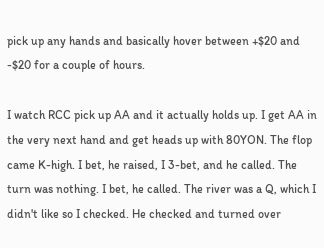pick up any hands and basically hover between +$20 and -$20 for a couple of hours.

I watch RCC pick up AA and it actually holds up. I get AA in the very next hand and get heads up with 80YON. The flop came K-high. I bet, he raised, I 3-bet, and he called. The turn was nothing. I bet, he called. The river was a Q, which I didn't like so I checked. He checked and turned over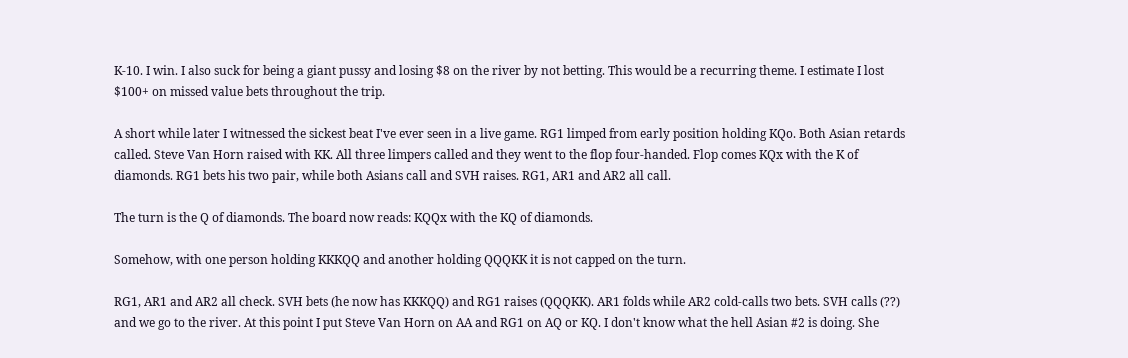K-10. I win. I also suck for being a giant pussy and losing $8 on the river by not betting. This would be a recurring theme. I estimate I lost $100+ on missed value bets throughout the trip.

A short while later I witnessed the sickest beat I've ever seen in a live game. RG1 limped from early position holding KQo. Both Asian retards called. Steve Van Horn raised with KK. All three limpers called and they went to the flop four-handed. Flop comes KQx with the K of diamonds. RG1 bets his two pair, while both Asians call and SVH raises. RG1, AR1 and AR2 all call.

The turn is the Q of diamonds. The board now reads: KQQx with the KQ of diamonds.

Somehow, with one person holding KKKQQ and another holding QQQKK it is not capped on the turn.

RG1, AR1 and AR2 all check. SVH bets (he now has KKKQQ) and RG1 raises (QQQKK). AR1 folds while AR2 cold-calls two bets. SVH calls (??) and we go to the river. At this point I put Steve Van Horn on AA and RG1 on AQ or KQ. I don't know what the hell Asian #2 is doing. She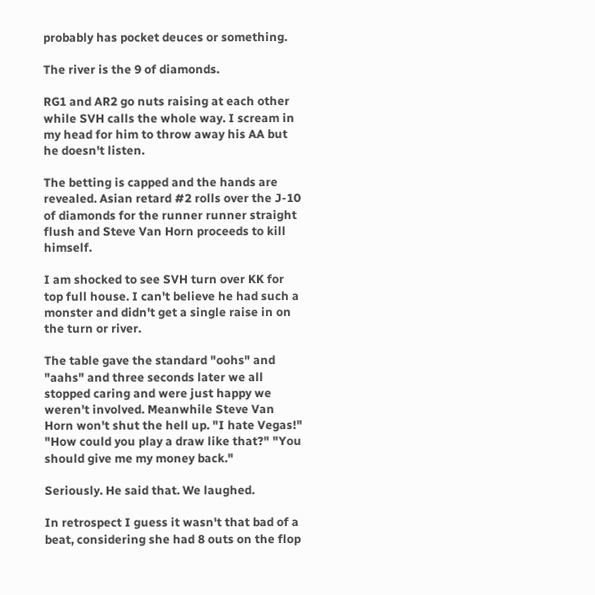probably has pocket deuces or something.

The river is the 9 of diamonds.

RG1 and AR2 go nuts raising at each other while SVH calls the whole way. I scream in my head for him to throw away his AA but he doesn't listen.

The betting is capped and the hands are revealed. Asian retard #2 rolls over the J-10 of diamonds for the runner runner straight flush and Steve Van Horn proceeds to kill himself.

I am shocked to see SVH turn over KK for top full house. I can't believe he had such a monster and didn't get a single raise in on the turn or river.

The table gave the standard "oohs" and "aahs" and three seconds later we all stopped caring and were just happy we weren't involved. Meanwhile Steve Van Horn won't shut the hell up. "I hate Vegas!" "How could you play a draw like that?" "You should give me my money back."

Seriously. He said that. We laughed.

In retrospect I guess it wasn't that bad of a beat, considering she had 8 outs on the flop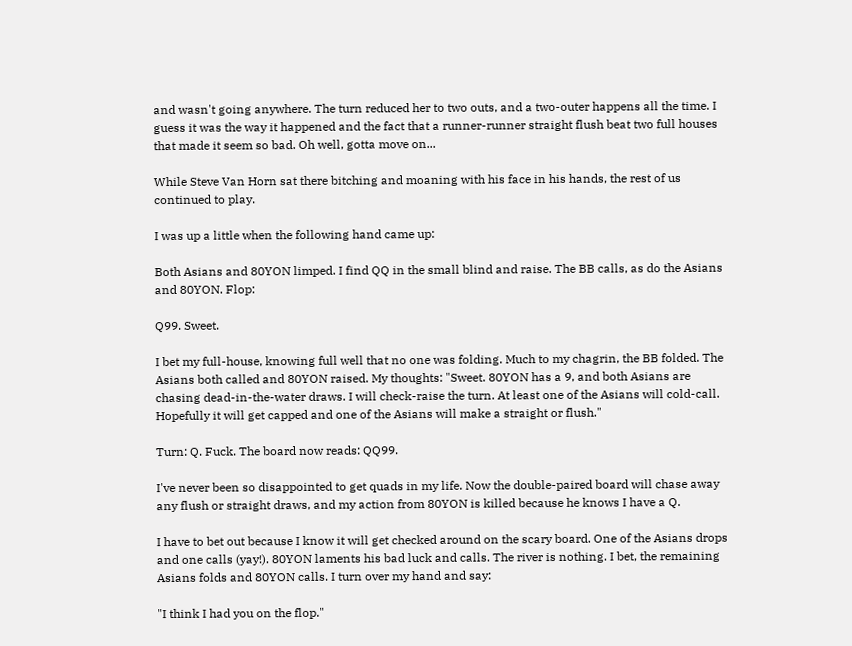and wasn't going anywhere. The turn reduced her to two outs, and a two-outer happens all the time. I guess it was the way it happened and the fact that a runner-runner straight flush beat two full houses that made it seem so bad. Oh well, gotta move on...

While Steve Van Horn sat there bitching and moaning with his face in his hands, the rest of us continued to play.

I was up a little when the following hand came up:

Both Asians and 80YON limped. I find QQ in the small blind and raise. The BB calls, as do the Asians and 80YON. Flop:

Q99. Sweet.

I bet my full-house, knowing full well that no one was folding. Much to my chagrin, the BB folded. The Asians both called and 80YON raised. My thoughts: "Sweet. 80YON has a 9, and both Asians are chasing dead-in-the-water draws. I will check-raise the turn. At least one of the Asians will cold-call. Hopefully it will get capped and one of the Asians will make a straight or flush."

Turn: Q. Fuck. The board now reads: QQ99.

I've never been so disappointed to get quads in my life. Now the double-paired board will chase away any flush or straight draws, and my action from 80YON is killed because he knows I have a Q.

I have to bet out because I know it will get checked around on the scary board. One of the Asians drops and one calls (yay!). 80YON laments his bad luck and calls. The river is nothing. I bet, the remaining Asians folds and 80YON calls. I turn over my hand and say:

"I think I had you on the flop."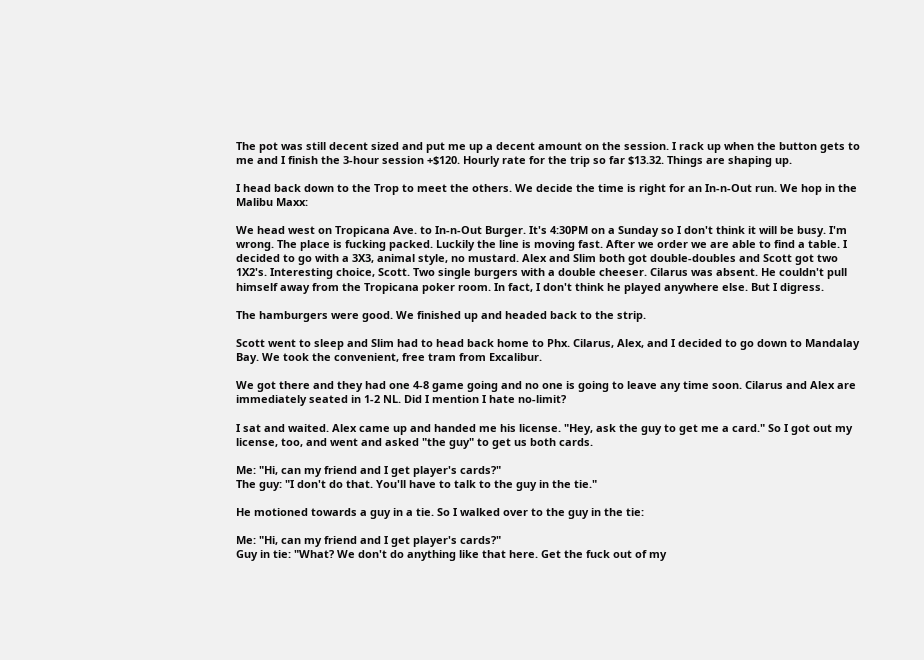The pot was still decent sized and put me up a decent amount on the session. I rack up when the button gets to me and I finish the 3-hour session +$120. Hourly rate for the trip so far $13.32. Things are shaping up.

I head back down to the Trop to meet the others. We decide the time is right for an In-n-Out run. We hop in the Malibu Maxx:

We head west on Tropicana Ave. to In-n-Out Burger. It's 4:30PM on a Sunday so I don't think it will be busy. I'm wrong. The place is fucking packed. Luckily the line is moving fast. After we order we are able to find a table. I decided to go with a 3X3, animal style, no mustard. Alex and Slim both got double-doubles and Scott got two 1X2's. Interesting choice, Scott. Two single burgers with a double cheeser. Cilarus was absent. He couldn't pull himself away from the Tropicana poker room. In fact, I don't think he played anywhere else. But I digress.

The hamburgers were good. We finished up and headed back to the strip.

Scott went to sleep and Slim had to head back home to Phx. Cilarus, Alex, and I decided to go down to Mandalay Bay. We took the convenient, free tram from Excalibur.

We got there and they had one 4-8 game going and no one is going to leave any time soon. Cilarus and Alex are immediately seated in 1-2 NL. Did I mention I hate no-limit?

I sat and waited. Alex came up and handed me his license. "Hey, ask the guy to get me a card." So I got out my license, too, and went and asked "the guy" to get us both cards.

Me: "Hi, can my friend and I get player's cards?"
The guy: "I don't do that. You'll have to talk to the guy in the tie."

He motioned towards a guy in a tie. So I walked over to the guy in the tie:

Me: "Hi, can my friend and I get player's cards?"
Guy in tie: "What? We don't do anything like that here. Get the fuck out of my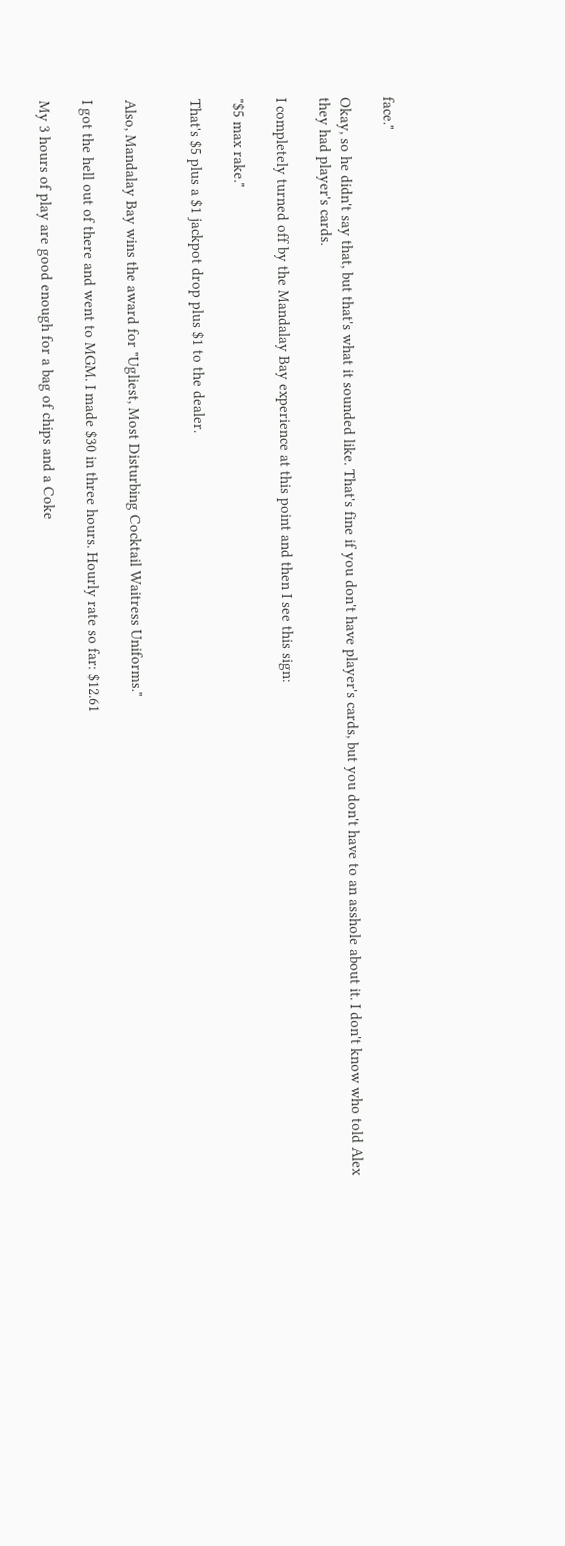face."

Okay, so he didn't say that, but that's what it sounded like. That's fine if you don't have player's cards, but you don't have to an asshole about it. I don't know who told Alex they had player's cards.

I completely turned off by the Mandalay Bay experience at this point and then I see this sign:

"$5 max rake."

That's $5 plus a $1 jackpot drop plus $1 to the dealer.


Also, Mandalay Bay wins the award for "Ugliest, Most Disturbing Cocktail Waitress Uniforms."

I got the hell out of there and went to MGM. I made $30 in three hours. Hourly rate so far: $12.61

My 3 hours of play are good enough for a bag of chips and a Coke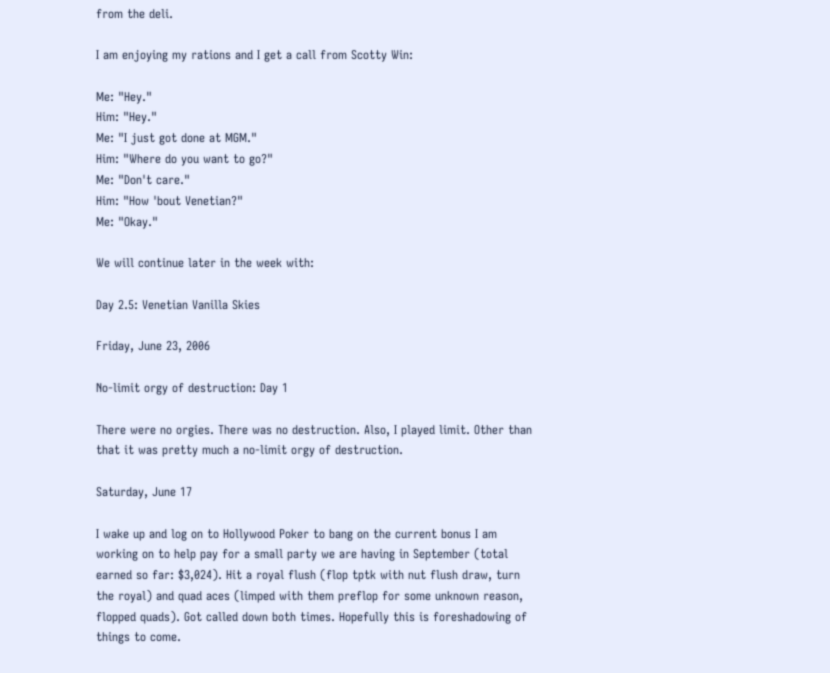from the deli.

I am enjoying my rations and I get a call from Scotty Win:

Me: "Hey."
Him: "Hey."
Me: "I just got done at MGM."
Him: "Where do you want to go?"
Me: "Don't care."
Him: "How 'bout Venetian?"
Me: "Okay."

We will continue later in the week with:

Day 2.5: Venetian Vanilla Skies

Friday, June 23, 2006

No-limit orgy of destruction: Day 1

There were no orgies. There was no destruction. Also, I played limit. Other than that it was pretty much a no-limit orgy of destruction.

Saturday, June 17

I wake up and log on to Hollywood Poker to bang on the current bonus I am working on to help pay for a small party we are having in September (total earned so far: $3,024). Hit a royal flush (flop tptk with nut flush draw, turn the royal) and quad aces (limped with them preflop for some unknown reason, flopped quads). Got called down both times. Hopefully this is foreshadowing of things to come.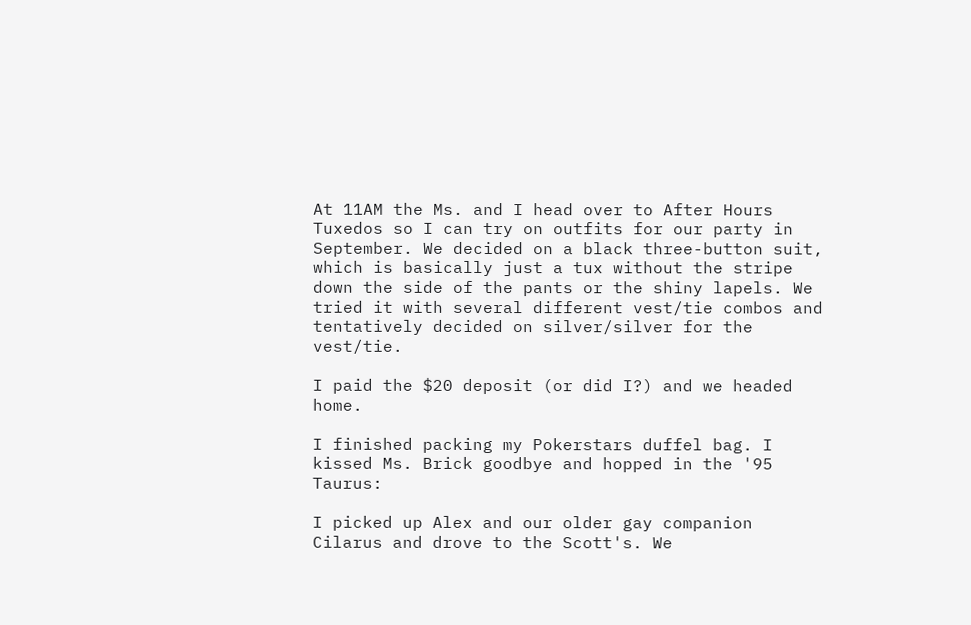At 11AM the Ms. and I head over to After Hours Tuxedos so I can try on outfits for our party in September. We decided on a black three-button suit, which is basically just a tux without the stripe down the side of the pants or the shiny lapels. We tried it with several different vest/tie combos and tentatively decided on silver/silver for the vest/tie.

I paid the $20 deposit (or did I?) and we headed home.

I finished packing my Pokerstars duffel bag. I kissed Ms. Brick goodbye and hopped in the '95 Taurus:

I picked up Alex and our older gay companion Cilarus and drove to the Scott's. We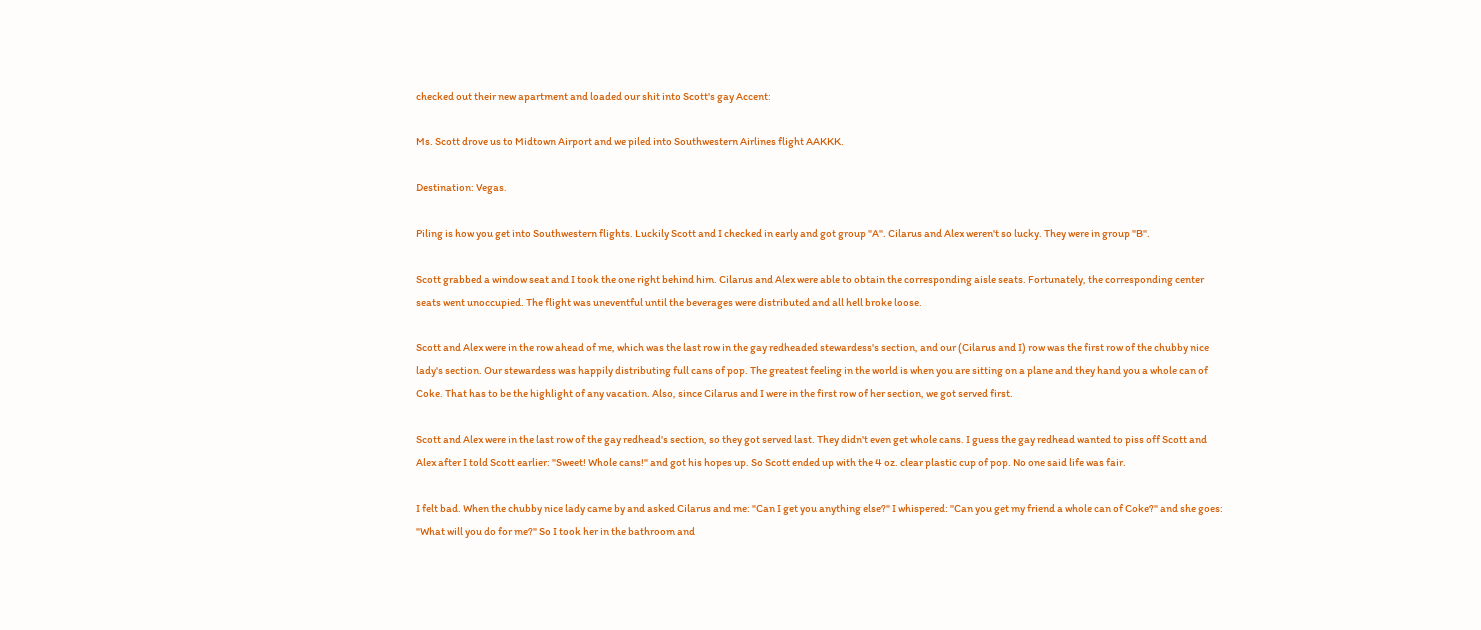checked out their new apartment and loaded our shit into Scott's gay Accent:

Ms. Scott drove us to Midtown Airport and we piled into Southwestern Airlines flight AAKKK.

Destination: Vegas.

Piling is how you get into Southwestern flights. Luckily Scott and I checked in early and got group "A". Cilarus and Alex weren't so lucky. They were in group "B".

Scott grabbed a window seat and I took the one right behind him. Cilarus and Alex were able to obtain the corresponding aisle seats. Fortunately, the corresponding center seats went unoccupied. The flight was uneventful until the beverages were distributed and all hell broke loose.

Scott and Alex were in the row ahead of me, which was the last row in the gay redheaded stewardess's section, and our (Cilarus and I) row was the first row of the chubby nice lady's section. Our stewardess was happily distributing full cans of pop. The greatest feeling in the world is when you are sitting on a plane and they hand you a whole can of Coke. That has to be the highlight of any vacation. Also, since Cilarus and I were in the first row of her section, we got served first.

Scott and Alex were in the last row of the gay redhead's section, so they got served last. They didn't even get whole cans. I guess the gay redhead wanted to piss off Scott and Alex after I told Scott earlier: "Sweet! Whole cans!" and got his hopes up. So Scott ended up with the 4 oz. clear plastic cup of pop. No one said life was fair.

I felt bad. When the chubby nice lady came by and asked Cilarus and me: "Can I get you anything else?" I whispered: "Can you get my friend a whole can of Coke?" and she goes: "What will you do for me?" So I took her in the bathroom and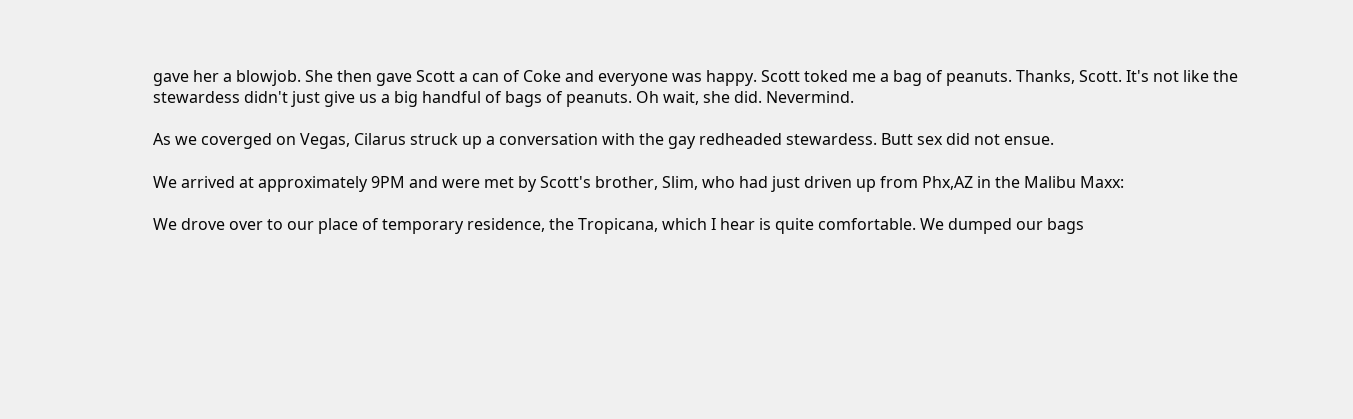gave her a blowjob. She then gave Scott a can of Coke and everyone was happy. Scott toked me a bag of peanuts. Thanks, Scott. It's not like the stewardess didn't just give us a big handful of bags of peanuts. Oh wait, she did. Nevermind.

As we coverged on Vegas, Cilarus struck up a conversation with the gay redheaded stewardess. Butt sex did not ensue.

We arrived at approximately 9PM and were met by Scott's brother, Slim, who had just driven up from Phx,AZ in the Malibu Maxx:

We drove over to our place of temporary residence, the Tropicana, which I hear is quite comfortable. We dumped our bags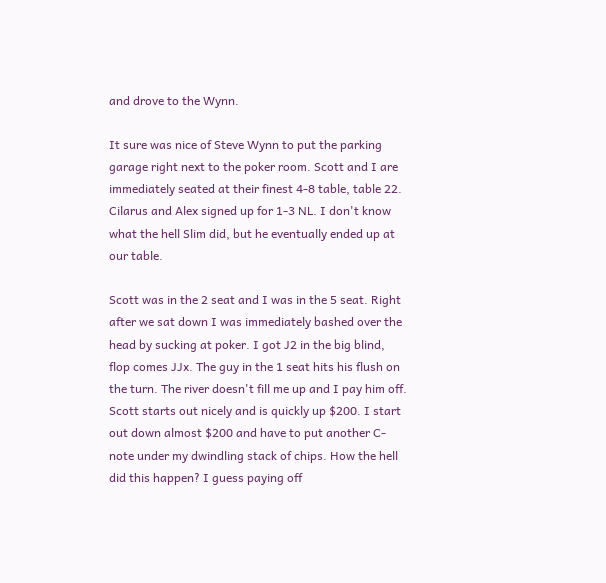and drove to the Wynn.

It sure was nice of Steve Wynn to put the parking garage right next to the poker room. Scott and I are immediately seated at their finest 4-8 table, table 22. Cilarus and Alex signed up for 1-3 NL. I don't know what the hell Slim did, but he eventually ended up at our table.

Scott was in the 2 seat and I was in the 5 seat. Right after we sat down I was immediately bashed over the head by sucking at poker. I got J2 in the big blind, flop comes JJx. The guy in the 1 seat hits his flush on the turn. The river doesn't fill me up and I pay him off. Scott starts out nicely and is quickly up $200. I start out down almost $200 and have to put another C-note under my dwindling stack of chips. How the hell did this happen? I guess paying off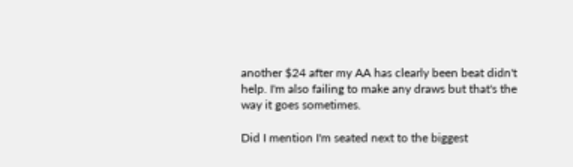another $24 after my AA has clearly been beat didn't help. I'm also failing to make any draws but that's the way it goes sometimes.

Did I mention I'm seated next to the biggest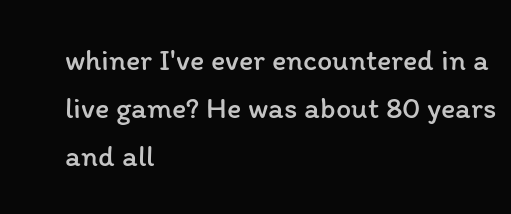whiner I've ever encountered in a live game? He was about 80 years and all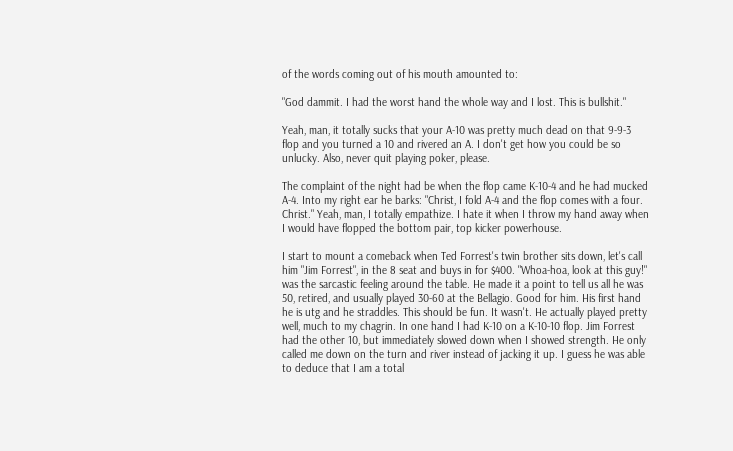of the words coming out of his mouth amounted to:

"God dammit. I had the worst hand the whole way and I lost. This is bullshit."

Yeah, man, it totally sucks that your A-10 was pretty much dead on that 9-9-3 flop and you turned a 10 and rivered an A. I don't get how you could be so unlucky. Also, never quit playing poker, please.

The complaint of the night had be when the flop came K-10-4 and he had mucked A-4. Into my right ear he barks: "Christ, I fold A-4 and the flop comes with a four. Christ." Yeah, man, I totally empathize. I hate it when I throw my hand away when I would have flopped the bottom pair, top kicker powerhouse.

I start to mount a comeback when Ted Forrest's twin brother sits down, let's call him "Jim Forrest", in the 8 seat and buys in for $400. "Whoa-hoa, look at this guy!" was the sarcastic feeling around the table. He made it a point to tell us all he was 50, retired, and usually played 30-60 at the Bellagio. Good for him. His first hand he is utg and he straddles. This should be fun. It wasn't. He actually played pretty well, much to my chagrin. In one hand I had K-10 on a K-10-10 flop. Jim Forrest had the other 10, but immediately slowed down when I showed strength. He only called me down on the turn and river instead of jacking it up. I guess he was able to deduce that I am a total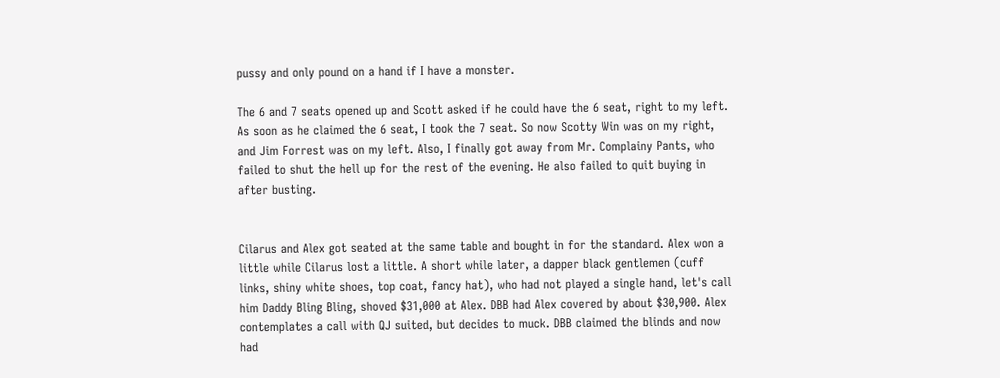pussy and only pound on a hand if I have a monster.

The 6 and 7 seats opened up and Scott asked if he could have the 6 seat, right to my left. As soon as he claimed the 6 seat, I took the 7 seat. So now Scotty Win was on my right, and Jim Forrest was on my left. Also, I finally got away from Mr. Complainy Pants, who failed to shut the hell up for the rest of the evening. He also failed to quit buying in after busting.


Cilarus and Alex got seated at the same table and bought in for the standard. Alex won a little while Cilarus lost a little. A short while later, a dapper black gentlemen (cuff links, shiny white shoes, top coat, fancy hat), who had not played a single hand, let's call him Daddy Bling Bling, shoved $31,000 at Alex. DBB had Alex covered by about $30,900. Alex contemplates a call with QJ suited, but decides to muck. DBB claimed the blinds and now had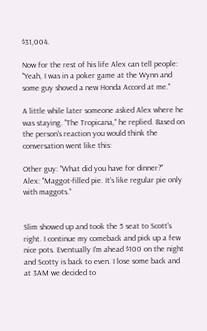$31,004.

Now for the rest of his life Alex can tell people: "Yeah, I was in a poker game at the Wynn and some guy shoved a new Honda Accord at me."

A little while later someone asked Alex where he was staying. "The Tropicana," he replied. Based on the person's reaction you would think the conversation went like this:

Other guy: "What did you have for dinner?"
Alex: "Maggot-filled pie. It's like regular pie only with maggots."


Slim showed up and took the 5 seat to Scott's right. I continue my comeback and pick up a few nice pots. Eventually I'm ahead $100 on the night and Scotty is back to even. I lose some back and at 3AM we decided to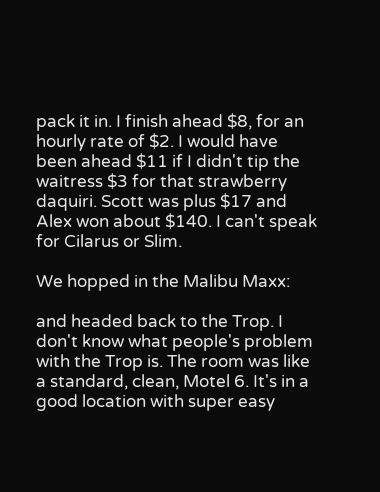pack it in. I finish ahead $8, for an hourly rate of $2. I would have been ahead $11 if I didn't tip the waitress $3 for that strawberry daquiri. Scott was plus $17 and Alex won about $140. I can't speak for Cilarus or Slim.

We hopped in the Malibu Maxx:

and headed back to the Trop. I don't know what people's problem with the Trop is. The room was like a standard, clean, Motel 6. It's in a good location with super easy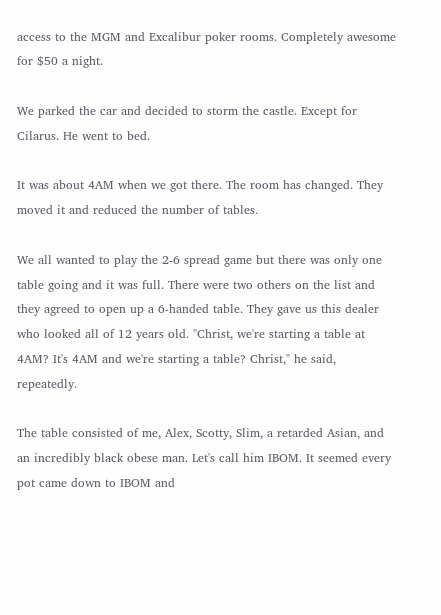access to the MGM and Excalibur poker rooms. Completely awesome for $50 a night.

We parked the car and decided to storm the castle. Except for Cilarus. He went to bed.

It was about 4AM when we got there. The room has changed. They moved it and reduced the number of tables.

We all wanted to play the 2-6 spread game but there was only one table going and it was full. There were two others on the list and they agreed to open up a 6-handed table. They gave us this dealer who looked all of 12 years old. "Christ, we're starting a table at 4AM? It's 4AM and we're starting a table? Christ," he said, repeatedly.

The table consisted of me, Alex, Scotty, Slim, a retarded Asian, and an incredibly black obese man. Let's call him IBOM. It seemed every pot came down to IBOM and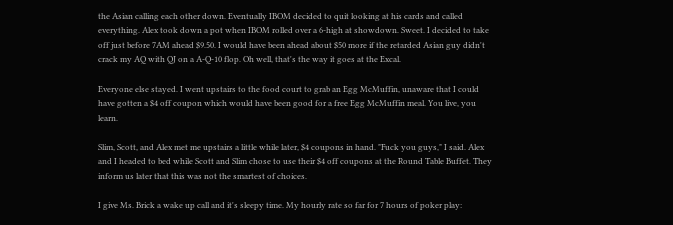the Asian calling each other down. Eventually IBOM decided to quit looking at his cards and called everything. Alex took down a pot when IBOM rolled over a 6-high at showdown. Sweet. I decided to take off just before 7AM ahead $9.50. I would have been ahead about $50 more if the retarded Asian guy didn't crack my AQ with QJ on a A-Q-10 flop. Oh well, that's the way it goes at the Excal.

Everyone else stayed. I went upstairs to the food court to grab an Egg McMuffin, unaware that I could have gotten a $4 off coupon which would have been good for a free Egg McMuffin meal. You live, you learn.

Slim, Scott, and Alex met me upstairs a little while later, $4 coupons in hand. "Fuck you guys," I said. Alex and I headed to bed while Scott and Slim chose to use their $4 off coupons at the Round Table Buffet. They inform us later that this was not the smartest of choices.

I give Ms. Brick a wake up call and it's sleepy time. My hourly rate so far for 7 hours of poker play: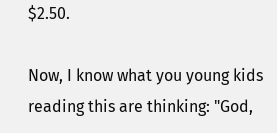$2.50.

Now, I know what you young kids reading this are thinking: "God,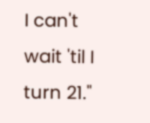I can't wait 'til I turn 21."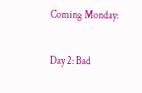Coming Monday:

Day 2: Bad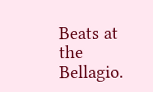Beats at the Bellagio.